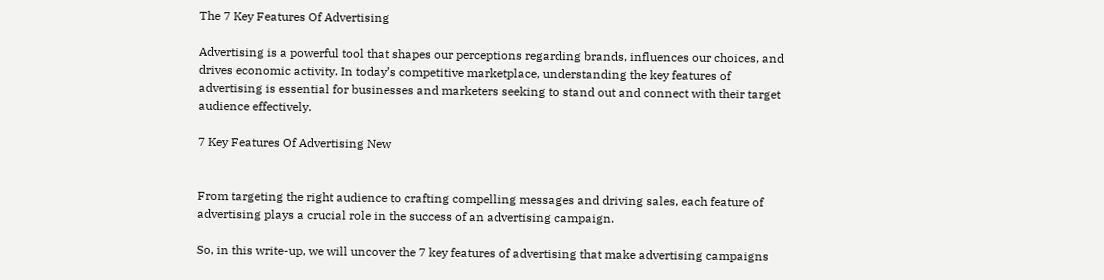The 7 Key Features Of Advertising

Advertising is a powerful tool that shapes our perceptions regarding brands, influences our choices, and drives economic activity. In today’s competitive marketplace, understanding the key features of advertising is essential for businesses and marketers seeking to stand out and connect with their target audience effectively.

7 Key Features Of Advertising New


From targeting the right audience to crafting compelling messages and driving sales, each feature of advertising plays a crucial role in the success of an advertising campaign.

So, in this write-up, we will uncover the 7 key features of advertising that make advertising campaigns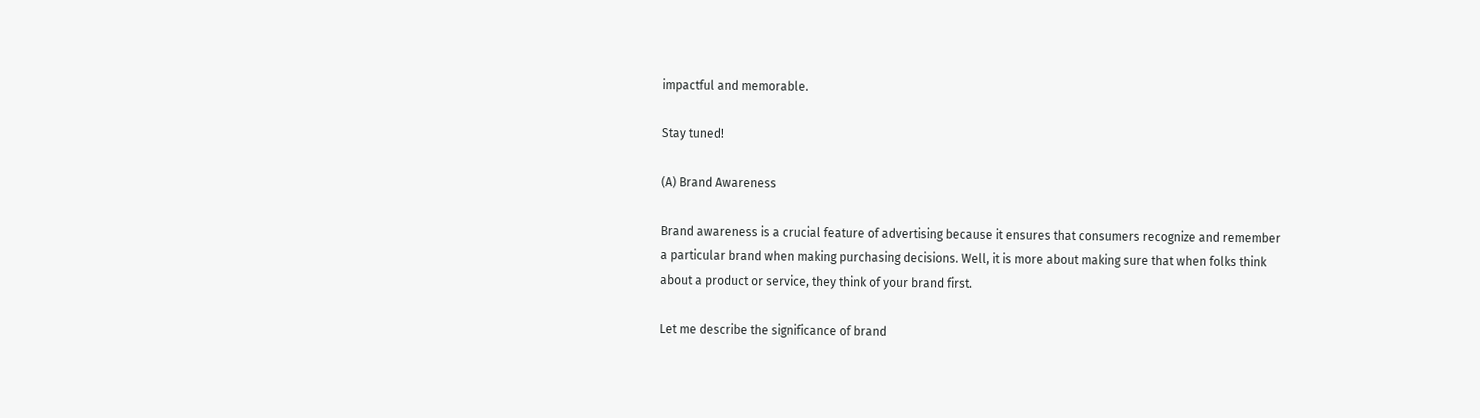impactful and memorable.

Stay tuned!

(A) Brand Awareness

Brand awareness is a crucial feature of advertising because it ensures that consumers recognize and remember a particular brand when making purchasing decisions. Well, it is more about making sure that when folks think about a product or service, they think of your brand first.

Let me describe the significance of brand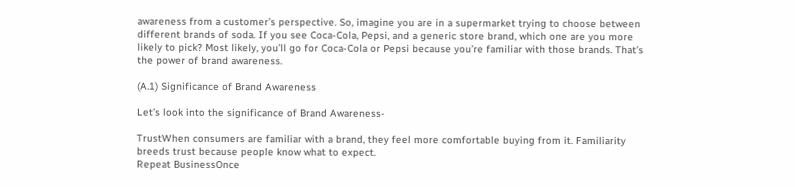awareness from a customer’s perspective. So, imagine you are in a supermarket trying to choose between different brands of soda. If you see Coca-Cola, Pepsi, and a generic store brand, which one are you more likely to pick? Most likely, you’ll go for Coca-Cola or Pepsi because you’re familiar with those brands. That’s the power of brand awareness.

(A.1) Significance of Brand Awareness

Let’s look into the significance of Brand Awareness-

TrustWhen consumers are familiar with a brand, they feel more comfortable buying from it. Familiarity breeds trust because people know what to expect.
Repeat BusinessOnce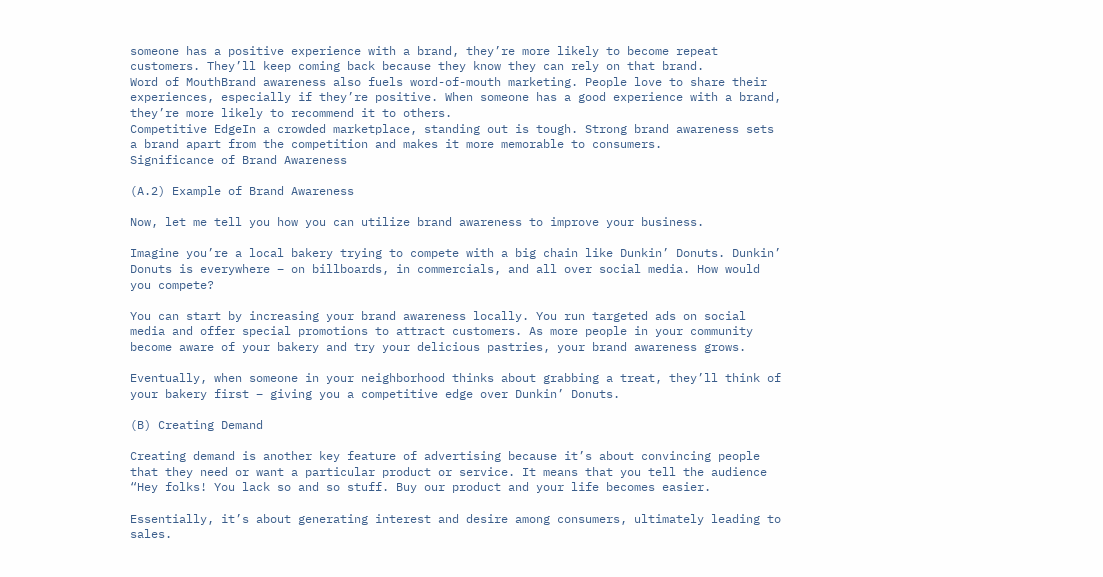someone has a positive experience with a brand, they’re more likely to become repeat customers. They’ll keep coming back because they know they can rely on that brand.
Word of MouthBrand awareness also fuels word-of-mouth marketing. People love to share their experiences, especially if they’re positive. When someone has a good experience with a brand, they’re more likely to recommend it to others.
Competitive EdgeIn a crowded marketplace, standing out is tough. Strong brand awareness sets a brand apart from the competition and makes it more memorable to consumers.
Significance of Brand Awareness

(A.2) Example of Brand Awareness

Now, let me tell you how you can utilize brand awareness to improve your business.

Imagine you’re a local bakery trying to compete with a big chain like Dunkin’ Donuts. Dunkin’ Donuts is everywhere – on billboards, in commercials, and all over social media. How would you compete?

You can start by increasing your brand awareness locally. You run targeted ads on social media and offer special promotions to attract customers. As more people in your community become aware of your bakery and try your delicious pastries, your brand awareness grows.

Eventually, when someone in your neighborhood thinks about grabbing a treat, they’ll think of your bakery first – giving you a competitive edge over Dunkin’ Donuts.

(B) Creating Demand

Creating demand is another key feature of advertising because it’s about convincing people that they need or want a particular product or service. It means that you tell the audience “Hey folks! You lack so and so stuff. Buy our product and your life becomes easier.

Essentially, it’s about generating interest and desire among consumers, ultimately leading to sales.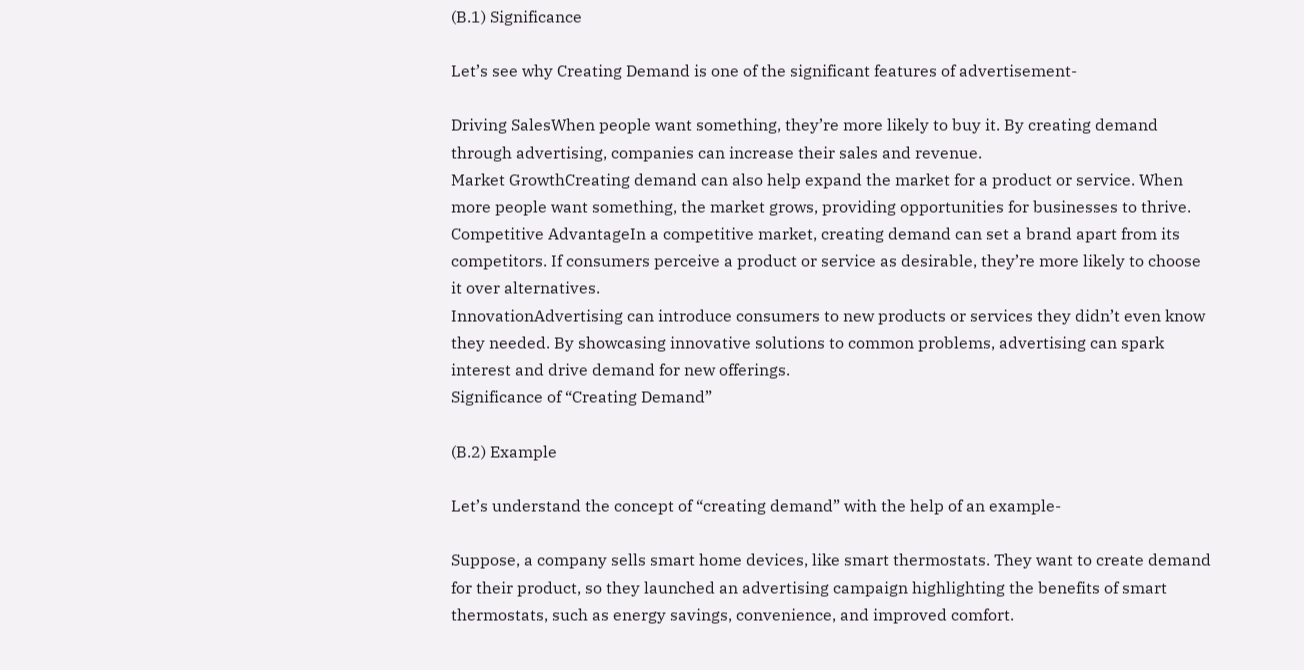(B.1) Significance

Let’s see why Creating Demand is one of the significant features of advertisement-

Driving SalesWhen people want something, they’re more likely to buy it. By creating demand through advertising, companies can increase their sales and revenue.
Market GrowthCreating demand can also help expand the market for a product or service. When more people want something, the market grows, providing opportunities for businesses to thrive.
Competitive AdvantageIn a competitive market, creating demand can set a brand apart from its competitors. If consumers perceive a product or service as desirable, they’re more likely to choose it over alternatives.
InnovationAdvertising can introduce consumers to new products or services they didn’t even know they needed. By showcasing innovative solutions to common problems, advertising can spark interest and drive demand for new offerings.
Significance of “Creating Demand”

(B.2) Example

Let’s understand the concept of “creating demand” with the help of an example-

Suppose, a company sells smart home devices, like smart thermostats. They want to create demand for their product, so they launched an advertising campaign highlighting the benefits of smart thermostats, such as energy savings, convenience, and improved comfort.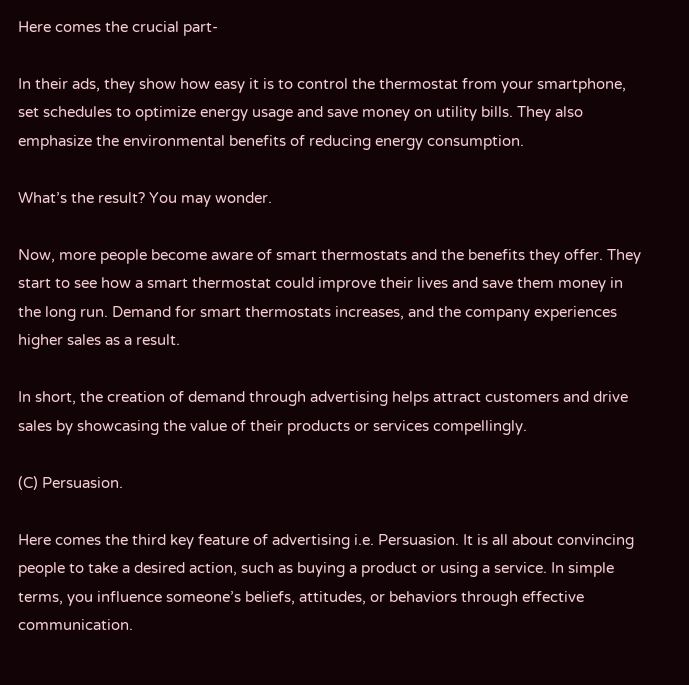Here comes the crucial part-

In their ads, they show how easy it is to control the thermostat from your smartphone, set schedules to optimize energy usage and save money on utility bills. They also emphasize the environmental benefits of reducing energy consumption.

What’s the result? You may wonder.

Now, more people become aware of smart thermostats and the benefits they offer. They start to see how a smart thermostat could improve their lives and save them money in the long run. Demand for smart thermostats increases, and the company experiences higher sales as a result.

In short, the creation of demand through advertising helps attract customers and drive sales by showcasing the value of their products or services compellingly.

(C) Persuasion.

Here comes the third key feature of advertising i.e. Persuasion. It is all about convincing people to take a desired action, such as buying a product or using a service. In simple terms, you influence someone’s beliefs, attitudes, or behaviors through effective communication.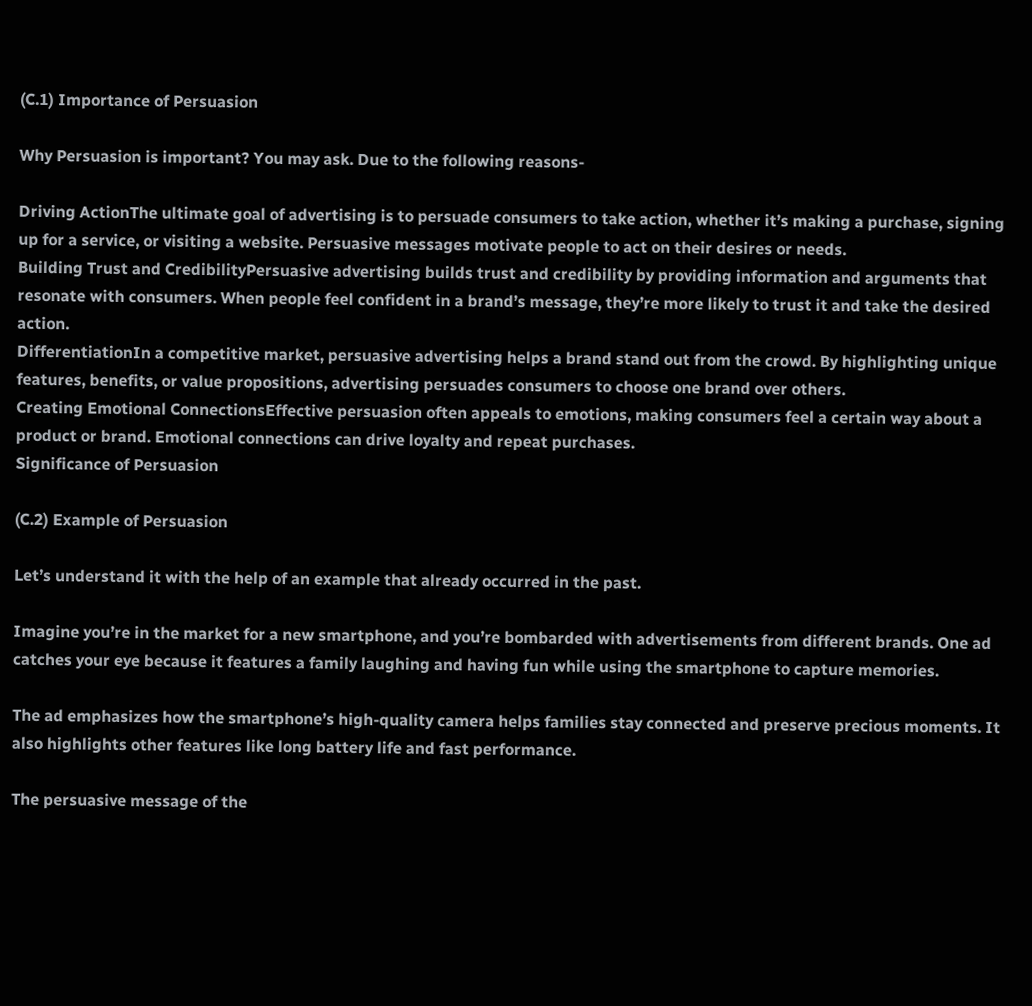(C.1) Importance of Persuasion

Why Persuasion is important? You may ask. Due to the following reasons-

Driving ActionThe ultimate goal of advertising is to persuade consumers to take action, whether it’s making a purchase, signing up for a service, or visiting a website. Persuasive messages motivate people to act on their desires or needs.
Building Trust and CredibilityPersuasive advertising builds trust and credibility by providing information and arguments that resonate with consumers. When people feel confident in a brand’s message, they’re more likely to trust it and take the desired action.
DifferentiationIn a competitive market, persuasive advertising helps a brand stand out from the crowd. By highlighting unique features, benefits, or value propositions, advertising persuades consumers to choose one brand over others.
Creating Emotional ConnectionsEffective persuasion often appeals to emotions, making consumers feel a certain way about a product or brand. Emotional connections can drive loyalty and repeat purchases.
Significance of Persuasion

(C.2) Example of Persuasion

Let’s understand it with the help of an example that already occurred in the past.

Imagine you’re in the market for a new smartphone, and you’re bombarded with advertisements from different brands. One ad catches your eye because it features a family laughing and having fun while using the smartphone to capture memories.

The ad emphasizes how the smartphone’s high-quality camera helps families stay connected and preserve precious moments. It also highlights other features like long battery life and fast performance.

The persuasive message of the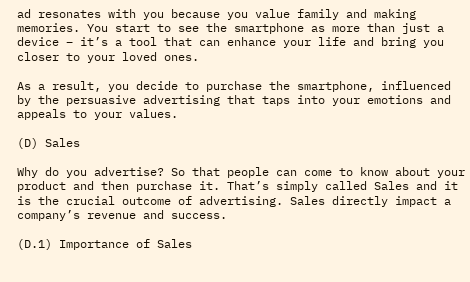ad resonates with you because you value family and making memories. You start to see the smartphone as more than just a device – it’s a tool that can enhance your life and bring you closer to your loved ones.

As a result, you decide to purchase the smartphone, influenced by the persuasive advertising that taps into your emotions and appeals to your values.

(D) Sales

Why do you advertise? So that people can come to know about your product and then purchase it. That’s simply called Sales and it is the crucial outcome of advertising. Sales directly impact a company’s revenue and success.

(D.1) Importance of Sales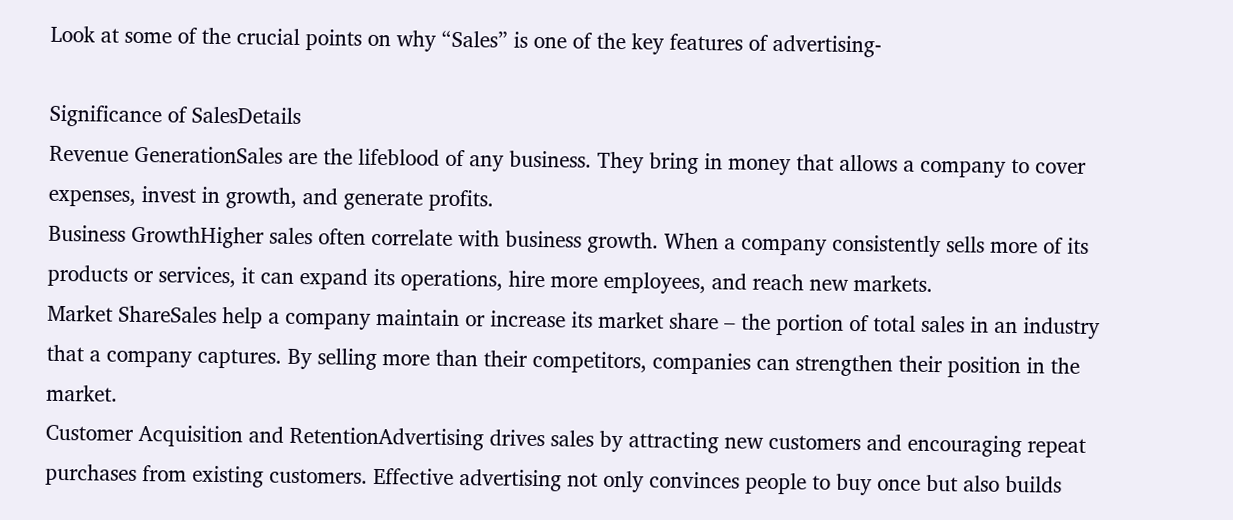Look at some of the crucial points on why “Sales” is one of the key features of advertising-

Significance of SalesDetails
Revenue GenerationSales are the lifeblood of any business. They bring in money that allows a company to cover expenses, invest in growth, and generate profits.
Business GrowthHigher sales often correlate with business growth. When a company consistently sells more of its products or services, it can expand its operations, hire more employees, and reach new markets.
Market ShareSales help a company maintain or increase its market share – the portion of total sales in an industry that a company captures. By selling more than their competitors, companies can strengthen their position in the market.
Customer Acquisition and RetentionAdvertising drives sales by attracting new customers and encouraging repeat purchases from existing customers. Effective advertising not only convinces people to buy once but also builds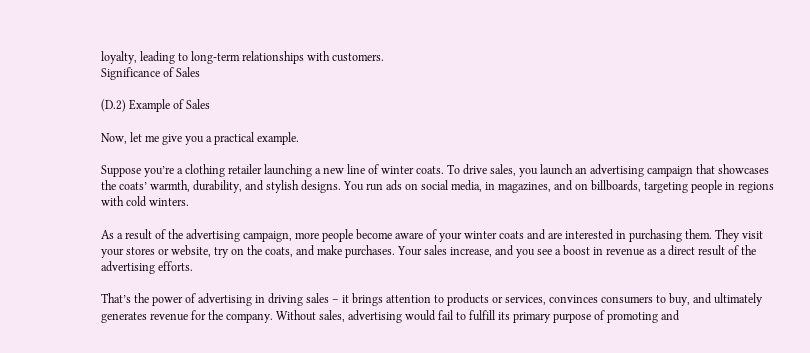loyalty, leading to long-term relationships with customers.
Significance of Sales

(D.2) Example of Sales

Now, let me give you a practical example.

Suppose you’re a clothing retailer launching a new line of winter coats. To drive sales, you launch an advertising campaign that showcases the coats’ warmth, durability, and stylish designs. You run ads on social media, in magazines, and on billboards, targeting people in regions with cold winters.

As a result of the advertising campaign, more people become aware of your winter coats and are interested in purchasing them. They visit your stores or website, try on the coats, and make purchases. Your sales increase, and you see a boost in revenue as a direct result of the advertising efforts.

That’s the power of advertising in driving sales – it brings attention to products or services, convinces consumers to buy, and ultimately generates revenue for the company. Without sales, advertising would fail to fulfill its primary purpose of promoting and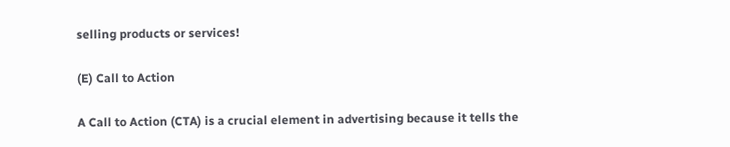selling products or services!

(E) Call to Action

A Call to Action (CTA) is a crucial element in advertising because it tells the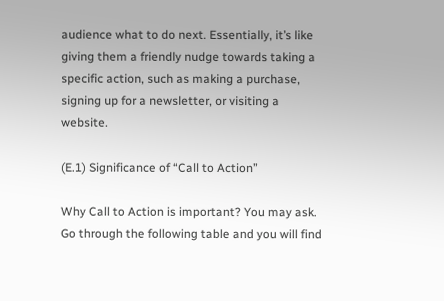audience what to do next. Essentially, it’s like giving them a friendly nudge towards taking a specific action, such as making a purchase, signing up for a newsletter, or visiting a website.

(E.1) Significance of “Call to Action”

Why Call to Action is important? You may ask. Go through the following table and you will find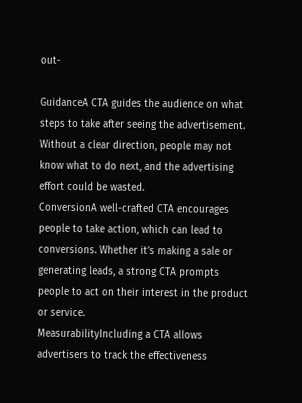out-

GuidanceA CTA guides the audience on what steps to take after seeing the advertisement. Without a clear direction, people may not know what to do next, and the advertising effort could be wasted.
ConversionA well-crafted CTA encourages people to take action, which can lead to conversions. Whether it’s making a sale or generating leads, a strong CTA prompts people to act on their interest in the product or service.
MeasurabilityIncluding a CTA allows advertisers to track the effectiveness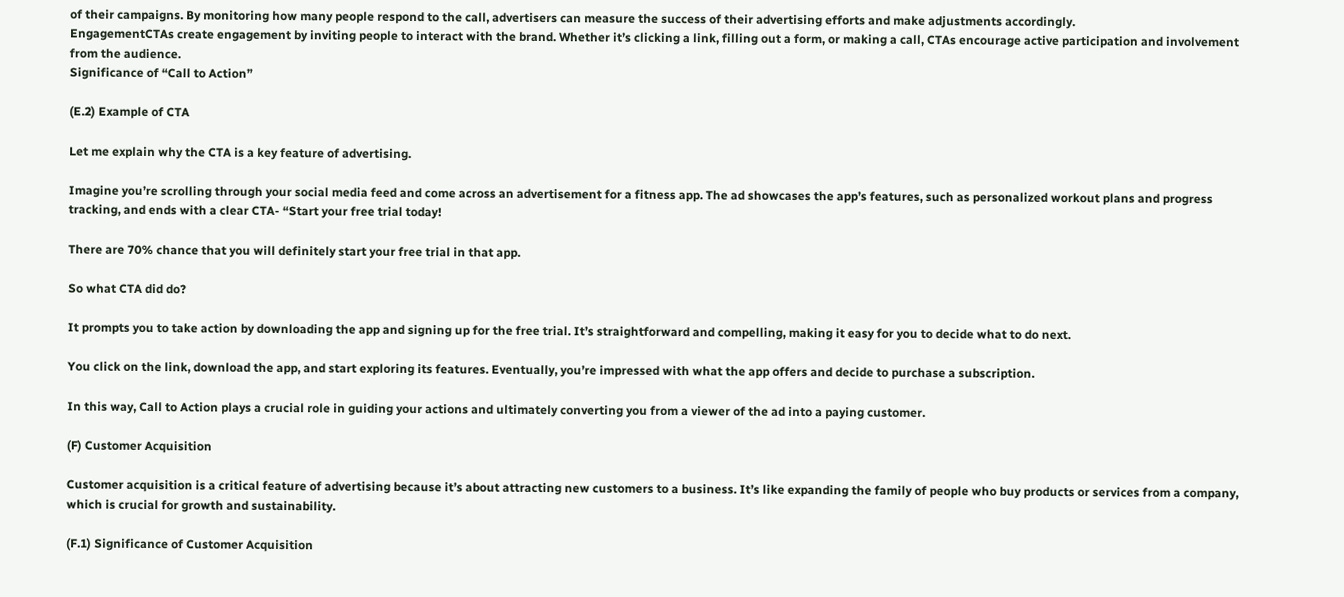of their campaigns. By monitoring how many people respond to the call, advertisers can measure the success of their advertising efforts and make adjustments accordingly.
EngagementCTAs create engagement by inviting people to interact with the brand. Whether it’s clicking a link, filling out a form, or making a call, CTAs encourage active participation and involvement from the audience.
Significance of “Call to Action”

(E.2) Example of CTA

Let me explain why the CTA is a key feature of advertising.

Imagine you’re scrolling through your social media feed and come across an advertisement for a fitness app. The ad showcases the app’s features, such as personalized workout plans and progress tracking, and ends with a clear CTA- “Start your free trial today!

There are 70% chance that you will definitely start your free trial in that app.

So what CTA did do?

It prompts you to take action by downloading the app and signing up for the free trial. It’s straightforward and compelling, making it easy for you to decide what to do next.

You click on the link, download the app, and start exploring its features. Eventually, you’re impressed with what the app offers and decide to purchase a subscription.

In this way, Call to Action plays a crucial role in guiding your actions and ultimately converting you from a viewer of the ad into a paying customer.

(F) Customer Acquisition

Customer acquisition is a critical feature of advertising because it’s about attracting new customers to a business. It’s like expanding the family of people who buy products or services from a company, which is crucial for growth and sustainability.

(F.1) Significance of Customer Acquisition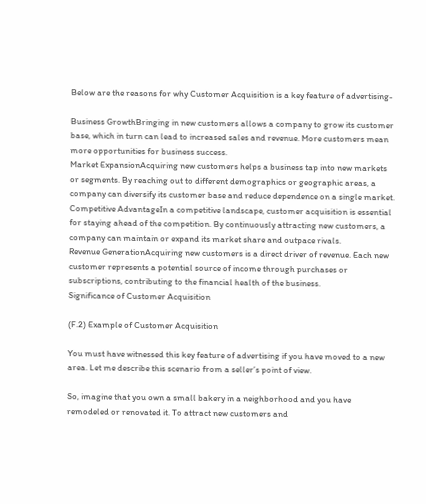Below are the reasons for why Customer Acquisition is a key feature of advertising-

Business GrowthBringing in new customers allows a company to grow its customer base, which in turn can lead to increased sales and revenue. More customers mean more opportunities for business success.
Market ExpansionAcquiring new customers helps a business tap into new markets or segments. By reaching out to different demographics or geographic areas, a company can diversify its customer base and reduce dependence on a single market.
Competitive AdvantageIn a competitive landscape, customer acquisition is essential for staying ahead of the competition. By continuously attracting new customers, a company can maintain or expand its market share and outpace rivals.
Revenue GenerationAcquiring new customers is a direct driver of revenue. Each new customer represents a potential source of income through purchases or subscriptions, contributing to the financial health of the business.
Significance of Customer Acquisition

(F.2) Example of Customer Acquisition

You must have witnessed this key feature of advertising if you have moved to a new area. Let me describe this scenario from a seller’s point of view.

So, imagine that you own a small bakery in a neighborhood and you have remodeled or renovated it. To attract new customers and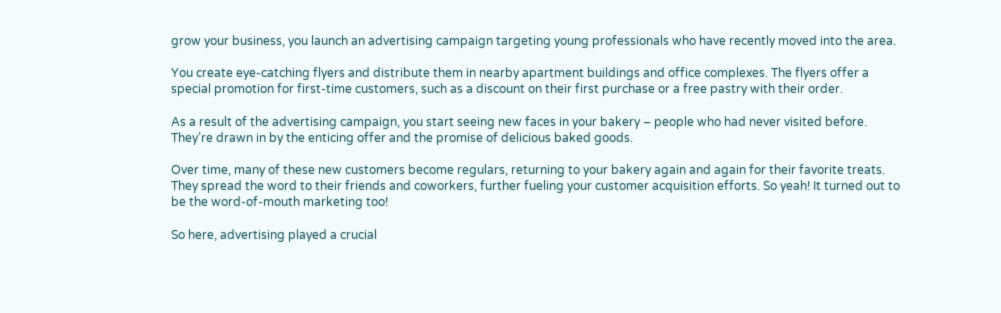grow your business, you launch an advertising campaign targeting young professionals who have recently moved into the area.

You create eye-catching flyers and distribute them in nearby apartment buildings and office complexes. The flyers offer a special promotion for first-time customers, such as a discount on their first purchase or a free pastry with their order.

As a result of the advertising campaign, you start seeing new faces in your bakery – people who had never visited before. They’re drawn in by the enticing offer and the promise of delicious baked goods.

Over time, many of these new customers become regulars, returning to your bakery again and again for their favorite treats. They spread the word to their friends and coworkers, further fueling your customer acquisition efforts. So yeah! It turned out to be the word-of-mouth marketing too!

So here, advertising played a crucial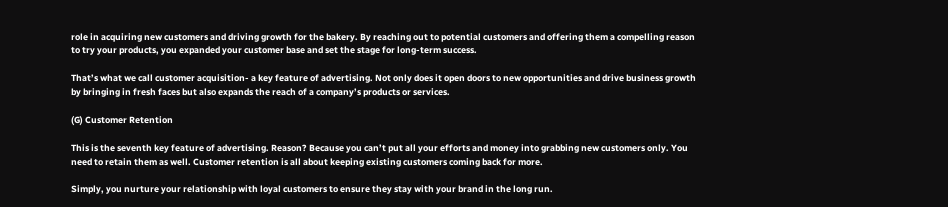role in acquiring new customers and driving growth for the bakery. By reaching out to potential customers and offering them a compelling reason to try your products, you expanded your customer base and set the stage for long-term success.

That’s what we call customer acquisition- a key feature of advertising. Not only does it open doors to new opportunities and drive business growth by bringing in fresh faces but also expands the reach of a company’s products or services.

(G) Customer Retention

This is the seventh key feature of advertising. Reason? Because you can’t put all your efforts and money into grabbing new customers only. You need to retain them as well. Customer retention is all about keeping existing customers coming back for more.

Simply, you nurture your relationship with loyal customers to ensure they stay with your brand in the long run.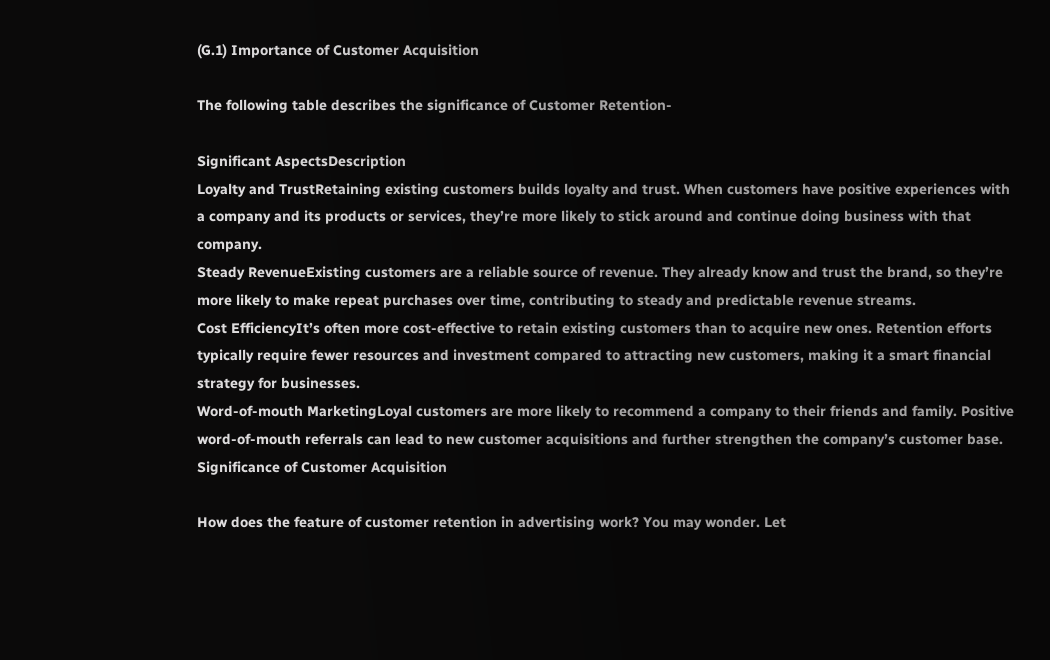(G.1) Importance of Customer Acquisition

The following table describes the significance of Customer Retention-

Significant AspectsDescription
Loyalty and TrustRetaining existing customers builds loyalty and trust. When customers have positive experiences with a company and its products or services, they’re more likely to stick around and continue doing business with that company.
Steady RevenueExisting customers are a reliable source of revenue. They already know and trust the brand, so they’re more likely to make repeat purchases over time, contributing to steady and predictable revenue streams.
Cost EfficiencyIt’s often more cost-effective to retain existing customers than to acquire new ones. Retention efforts typically require fewer resources and investment compared to attracting new customers, making it a smart financial strategy for businesses.
Word-of-mouth MarketingLoyal customers are more likely to recommend a company to their friends and family. Positive word-of-mouth referrals can lead to new customer acquisitions and further strengthen the company’s customer base.
Significance of Customer Acquisition

How does the feature of customer retention in advertising work? You may wonder. Let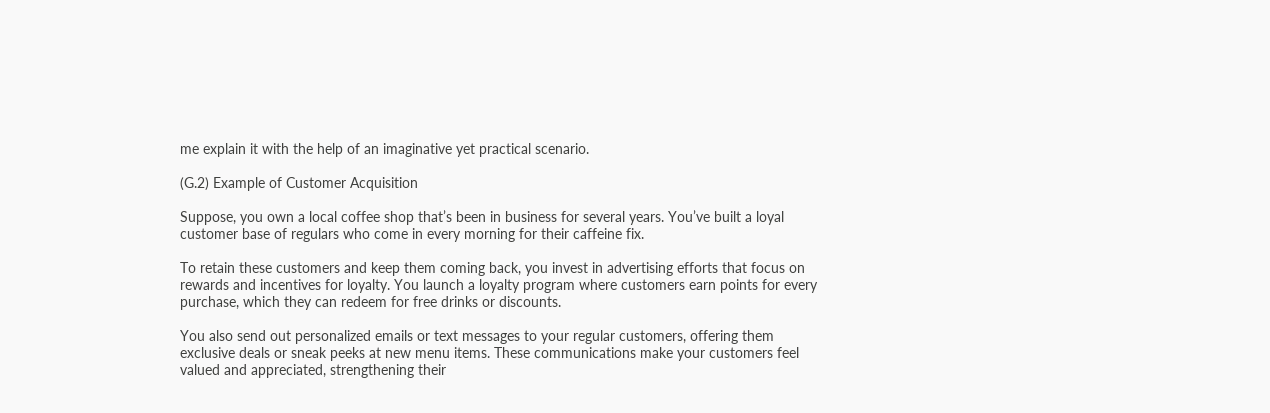me explain it with the help of an imaginative yet practical scenario.

(G.2) Example of Customer Acquisition

Suppose, you own a local coffee shop that’s been in business for several years. You’ve built a loyal customer base of regulars who come in every morning for their caffeine fix.

To retain these customers and keep them coming back, you invest in advertising efforts that focus on rewards and incentives for loyalty. You launch a loyalty program where customers earn points for every purchase, which they can redeem for free drinks or discounts.

You also send out personalized emails or text messages to your regular customers, offering them exclusive deals or sneak peeks at new menu items. These communications make your customers feel valued and appreciated, strengthening their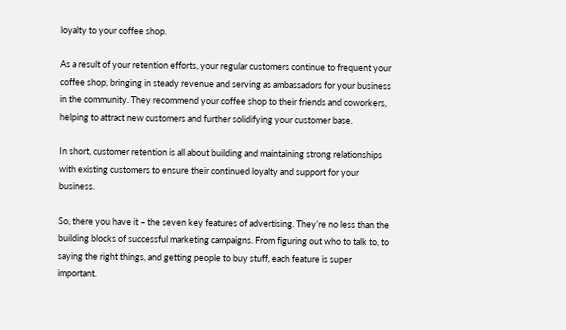loyalty to your coffee shop.

As a result of your retention efforts, your regular customers continue to frequent your coffee shop, bringing in steady revenue and serving as ambassadors for your business in the community. They recommend your coffee shop to their friends and coworkers, helping to attract new customers and further solidifying your customer base.

In short, customer retention is all about building and maintaining strong relationships with existing customers to ensure their continued loyalty and support for your business.

So, there you have it – the seven key features of advertising. They’re no less than the building blocks of successful marketing campaigns. From figuring out who to talk to, to saying the right things, and getting people to buy stuff, each feature is super important.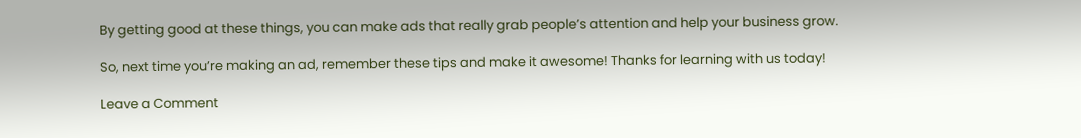By getting good at these things, you can make ads that really grab people’s attention and help your business grow.

So, next time you’re making an ad, remember these tips and make it awesome! Thanks for learning with us today!

Leave a Comment